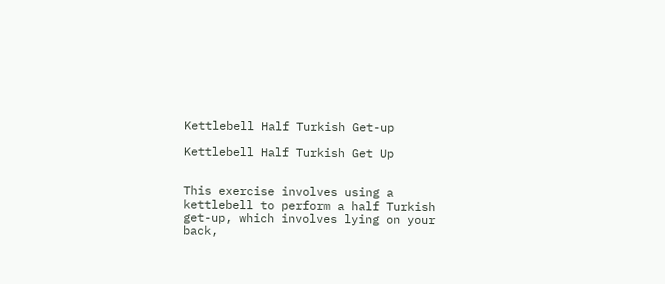Kettlebell Half Turkish Get-up

Kettlebell Half Turkish Get Up


This exercise involves using a kettlebell to perform a half Turkish get-up, which involves lying on your back,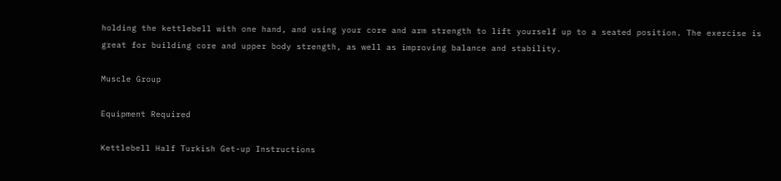holding the kettlebell with one hand, and using your core and arm strength to lift yourself up to a seated position. The exercise is great for building core and upper body strength, as well as improving balance and stability.

Muscle Group

Equipment Required

Kettlebell Half Turkish Get-up Instructions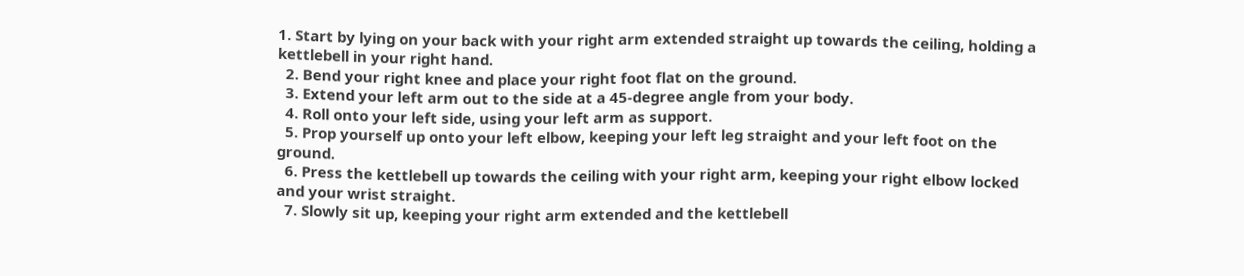1. Start by lying on your back with your right arm extended straight up towards the ceiling, holding a kettlebell in your right hand.
  2. Bend your right knee and place your right foot flat on the ground.
  3. Extend your left arm out to the side at a 45-degree angle from your body.
  4. Roll onto your left side, using your left arm as support.
  5. Prop yourself up onto your left elbow, keeping your left leg straight and your left foot on the ground.
  6. Press the kettlebell up towards the ceiling with your right arm, keeping your right elbow locked and your wrist straight.
  7. Slowly sit up, keeping your right arm extended and the kettlebell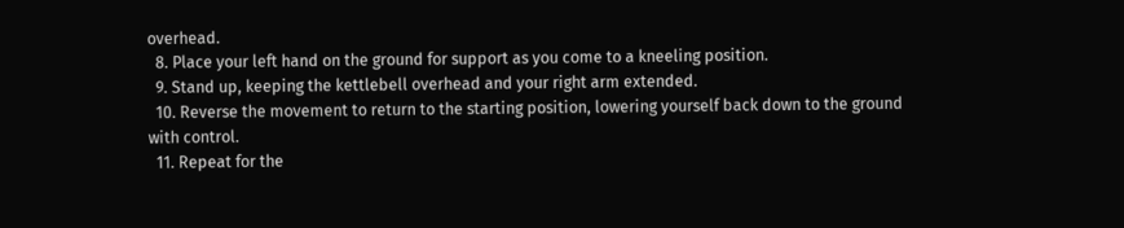overhead.
  8. Place your left hand on the ground for support as you come to a kneeling position.
  9. Stand up, keeping the kettlebell overhead and your right arm extended.
  10. Reverse the movement to return to the starting position, lowering yourself back down to the ground with control.
  11. Repeat for the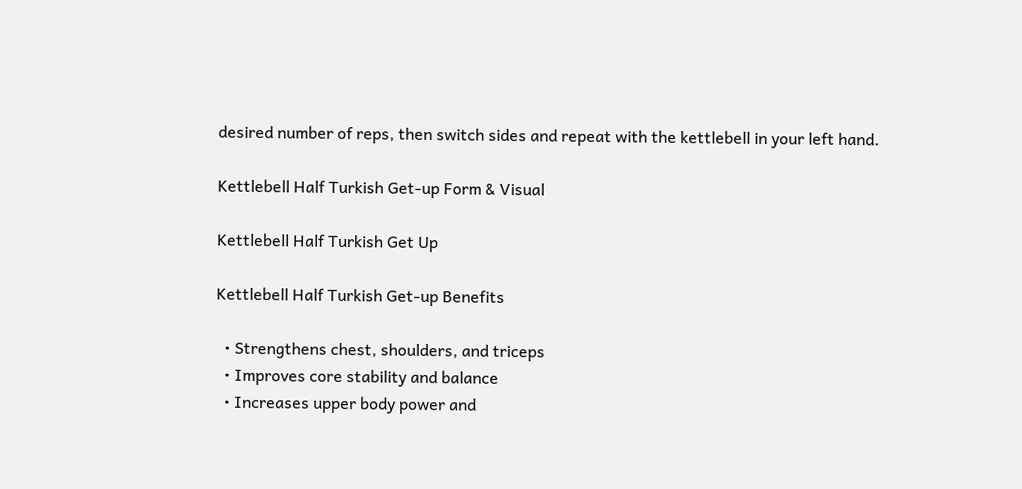desired number of reps, then switch sides and repeat with the kettlebell in your left hand.

Kettlebell Half Turkish Get-up Form & Visual

Kettlebell Half Turkish Get Up

Kettlebell Half Turkish Get-up Benefits

  • Strengthens chest, shoulders, and triceps
  • Improves core stability and balance
  • Increases upper body power and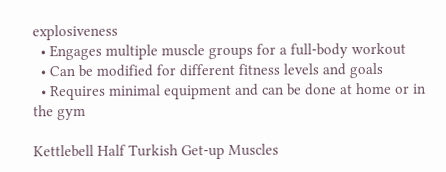explosiveness
  • Engages multiple muscle groups for a full-body workout
  • Can be modified for different fitness levels and goals
  • Requires minimal equipment and can be done at home or in the gym

Kettlebell Half Turkish Get-up Muscles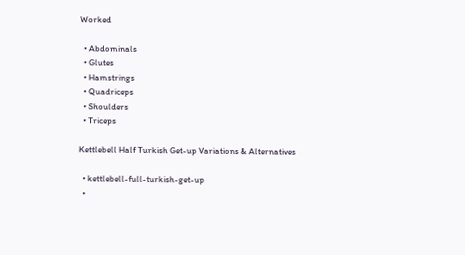Worked

  • Abdominals
  • Glutes
  • Hamstrings
  • Quadriceps
  • Shoulders
  • Triceps

Kettlebell Half Turkish Get-up Variations & Alternatives

  • kettlebell-full-turkish-get-up
  •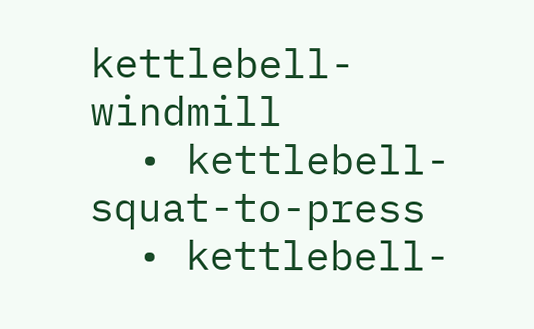kettlebell-windmill
  • kettlebell-squat-to-press
  • kettlebell-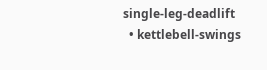single-leg-deadlift
  • kettlebell-swings